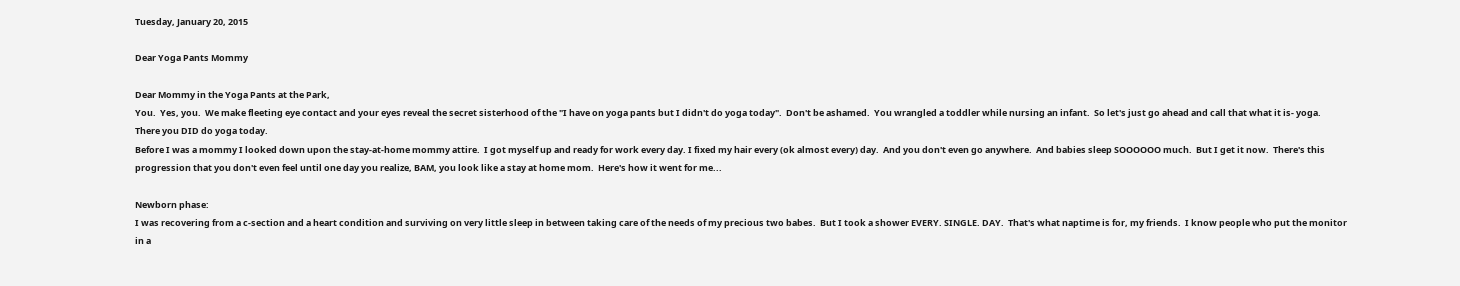Tuesday, January 20, 2015

Dear Yoga Pants Mommy

Dear Mommy in the Yoga Pants at the Park,
You.  Yes, you.  We make fleeting eye contact and your eyes reveal the secret sisterhood of the "I have on yoga pants but I didn't do yoga today".  Don't be ashamed.  You wrangled a toddler while nursing an infant.  So let's just go ahead and call that what it is- yoga.  There you DID do yoga today.
Before I was a mommy I looked down upon the stay-at-home mommy attire.  I got myself up and ready for work every day. I fixed my hair every (ok almost every) day.  And you don't even go anywhere.  And babies sleep SOOOOOO much.  But I get it now.  There's this progression that you don't even feel until one day you realize, BAM, you look like a stay at home mom.  Here's how it went for me...

Newborn phase:
I was recovering from a c-section and a heart condition and surviving on very little sleep in between taking care of the needs of my precious two babes.  But I took a shower EVERY. SINGLE. DAY.  That's what naptime is for, my friends.  I know people who put the monitor in a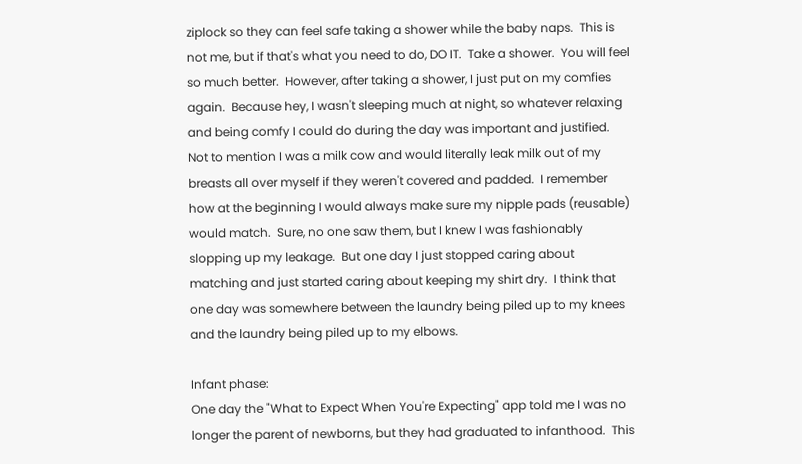ziplock so they can feel safe taking a shower while the baby naps.  This is not me, but if that's what you need to do, DO IT.  Take a shower.  You will feel so much better.  However, after taking a shower, I just put on my comfies again.  Because hey, I wasn't sleeping much at night, so whatever relaxing and being comfy I could do during the day was important and justified.  Not to mention I was a milk cow and would literally leak milk out of my breasts all over myself if they weren't covered and padded.  I remember how at the beginning I would always make sure my nipple pads (reusable) would match.  Sure, no one saw them, but I knew I was fashionably slopping up my leakage.  But one day I just stopped caring about matching and just started caring about keeping my shirt dry.  I think that one day was somewhere between the laundry being piled up to my knees and the laundry being piled up to my elbows.

Infant phase:
One day the "What to Expect When You're Expecting" app told me I was no longer the parent of newborns, but they had graduated to infanthood.  This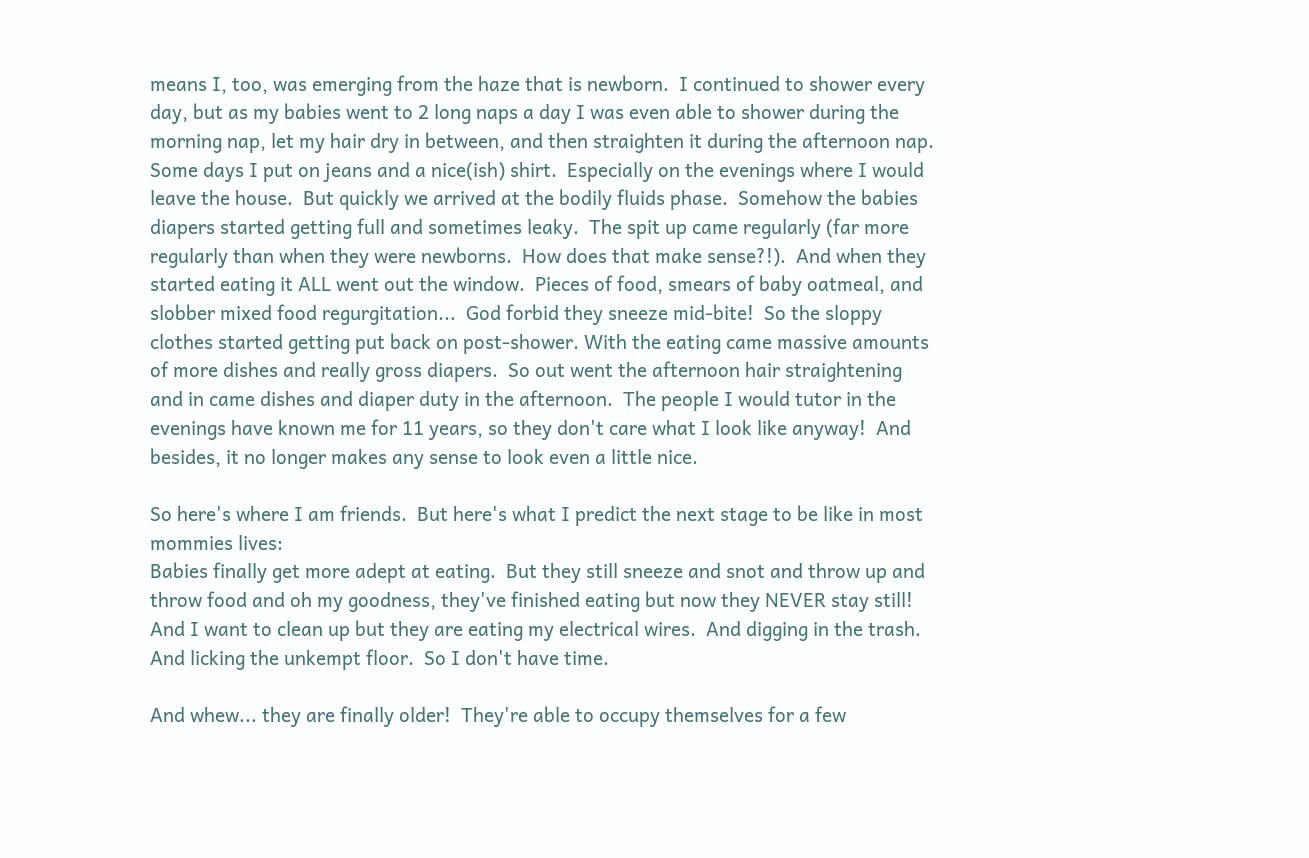means I, too, was emerging from the haze that is newborn.  I continued to shower every day, but as my babies went to 2 long naps a day I was even able to shower during the morning nap, let my hair dry in between, and then straighten it during the afternoon nap. Some days I put on jeans and a nice(ish) shirt.  Especially on the evenings where I would leave the house.  But quickly we arrived at the bodily fluids phase.  Somehow the babies diapers started getting full and sometimes leaky.  The spit up came regularly (far more regularly than when they were newborns.  How does that make sense?!).  And when they started eating it ALL went out the window.  Pieces of food, smears of baby oatmeal, and slobber mixed food regurgitation...  God forbid they sneeze mid-bite!  So the sloppy clothes started getting put back on post-shower. With the eating came massive amounts of more dishes and really gross diapers.  So out went the afternoon hair straightening and in came dishes and diaper duty in the afternoon.  The people I would tutor in the evenings have known me for 11 years, so they don't care what I look like anyway!  And besides, it no longer makes any sense to look even a little nice.

So here's where I am friends.  But here's what I predict the next stage to be like in most mommies lives:
Babies finally get more adept at eating.  But they still sneeze and snot and throw up and throw food and oh my goodness, they've finished eating but now they NEVER stay still!  And I want to clean up but they are eating my electrical wires.  And digging in the trash.  And licking the unkempt floor.  So I don't have time.

And whew... they are finally older!  They're able to occupy themselves for a few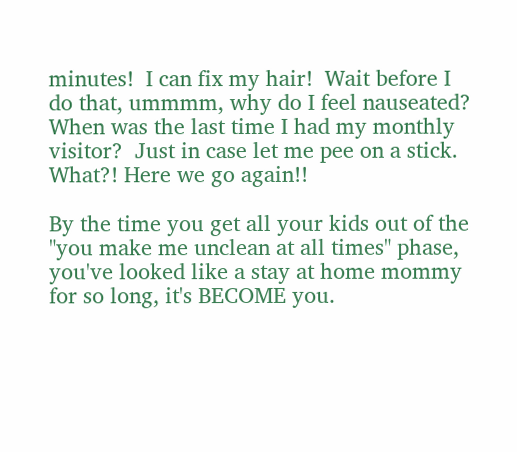minutes!  I can fix my hair!  Wait before I do that, ummmm, why do I feel nauseated?  When was the last time I had my monthly visitor?  Just in case let me pee on a stick.  What?! Here we go again!!

By the time you get all your kids out of the "you make me unclean at all times" phase, you've looked like a stay at home mommy for so long, it's BECOME you.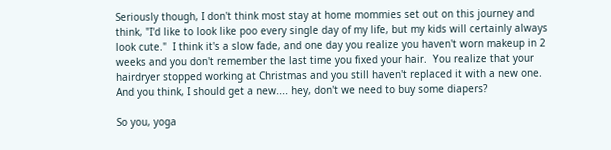Seriously though, I don't think most stay at home mommies set out on this journey and think, "I'd like to look like poo every single day of my life, but my kids will certainly always look cute."  I think it's a slow fade, and one day you realize you haven't worn makeup in 2 weeks and you don't remember the last time you fixed your hair.  You realize that your hairdryer stopped working at Christmas and you still haven't replaced it with a new one.  And you think, I should get a new.... hey, don't we need to buy some diapers?

So you, yoga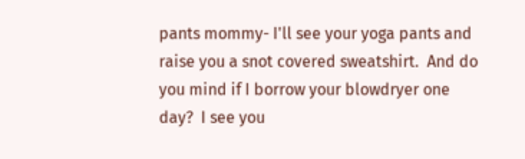pants mommy- I'll see your yoga pants and raise you a snot covered sweatshirt.  And do you mind if I borrow your blowdryer one day?  I see you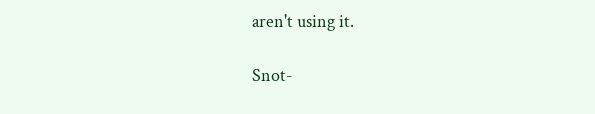aren't using it.

Snot-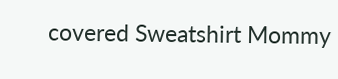covered Sweatshirt Mommy